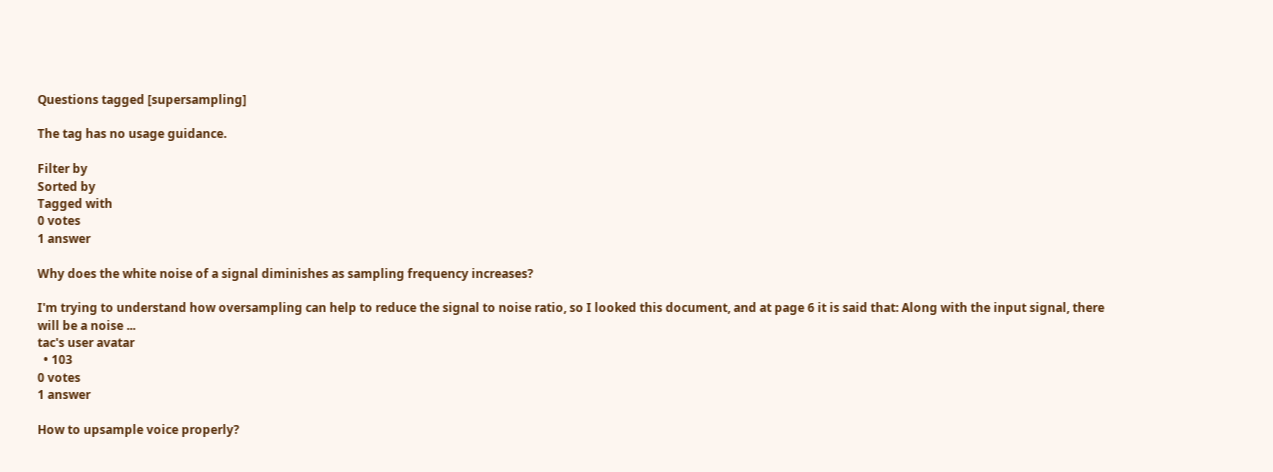Questions tagged [supersampling]

The tag has no usage guidance.

Filter by
Sorted by
Tagged with
0 votes
1 answer

Why does the white noise of a signal diminishes as sampling frequency increases?

I'm trying to understand how oversampling can help to reduce the signal to noise ratio, so I looked this document, and at page 6 it is said that: Along with the input signal, there will be a noise ...
tac's user avatar
  • 103
0 votes
1 answer

How to upsample voice properly?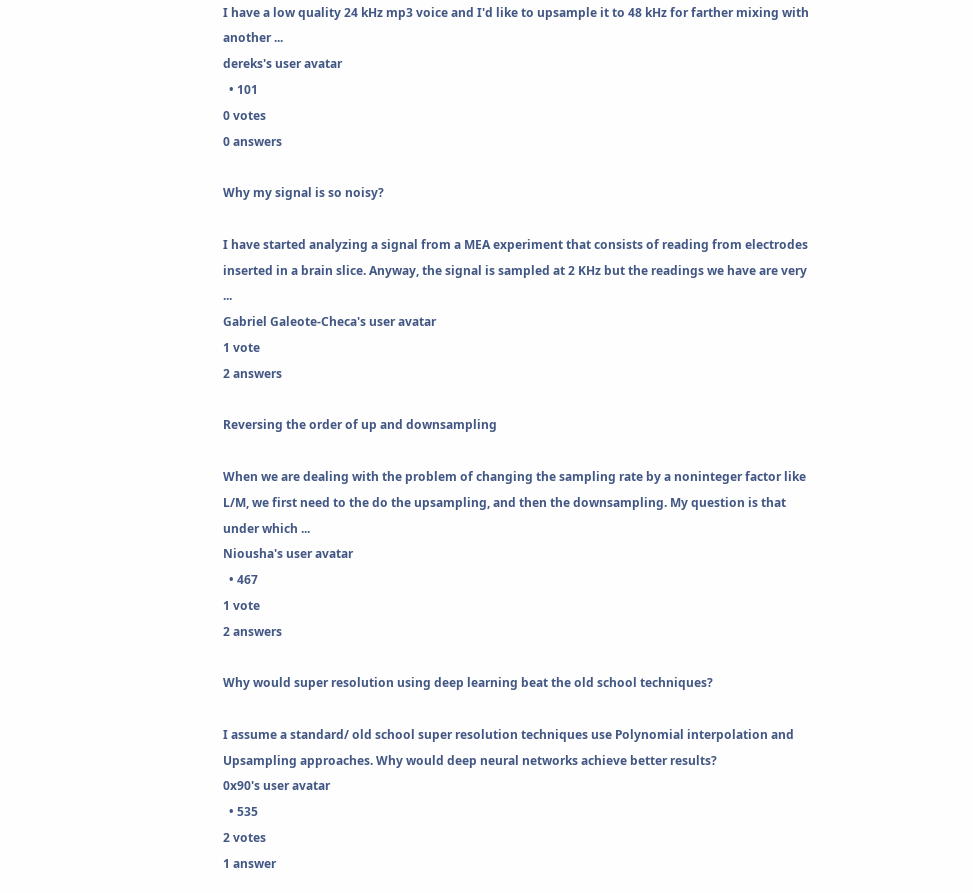I have a low quality 24 kHz mp3 voice and I'd like to upsample it to 48 kHz for farther mixing with another ...
dereks's user avatar
  • 101
0 votes
0 answers

Why my signal is so noisy?

I have started analyzing a signal from a MEA experiment that consists of reading from electrodes inserted in a brain slice. Anyway, the signal is sampled at 2 KHz but the readings we have are very ...
Gabriel Galeote-Checa's user avatar
1 vote
2 answers

Reversing the order of up and downsampling

When we are dealing with the problem of changing the sampling rate by a noninteger factor like L/M, we first need to the do the upsampling, and then the downsampling. My question is that under which ...
Niousha's user avatar
  • 467
1 vote
2 answers

Why would super resolution using deep learning beat the old school techniques?

I assume a standard/ old school super resolution techniques use Polynomial interpolation and Upsampling approaches. Why would deep neural networks achieve better results?
0x90's user avatar
  • 535
2 votes
1 answer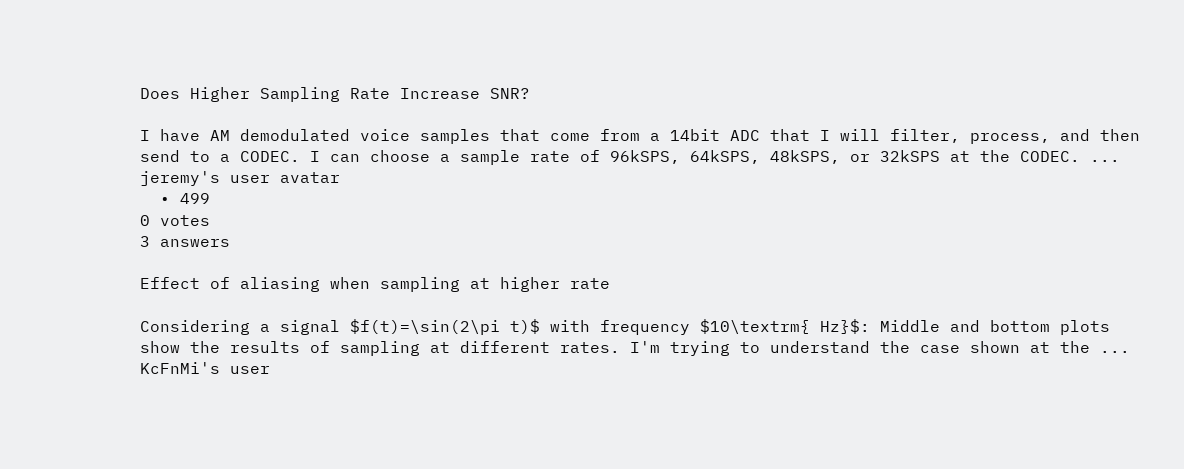Does Higher Sampling Rate Increase SNR?

I have AM demodulated voice samples that come from a 14bit ADC that I will filter, process, and then send to a CODEC. I can choose a sample rate of 96kSPS, 64kSPS, 48kSPS, or 32kSPS at the CODEC. ...
jeremy's user avatar
  • 499
0 votes
3 answers

Effect of aliasing when sampling at higher rate

Considering a signal $f(t)=\sin(2\pi t)$ with frequency $10\textrm{ Hz}$: Middle and bottom plots show the results of sampling at different rates. I'm trying to understand the case shown at the ...
KcFnMi's user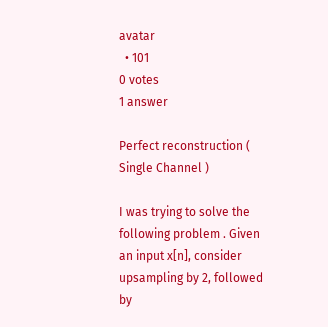avatar
  • 101
0 votes
1 answer

Perfect reconstruction ( Single Channel )

I was trying to solve the following problem . Given an input x[n], consider upsampling by 2, followed by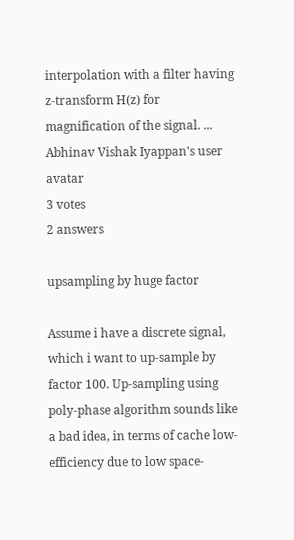interpolation with a filter having z-transform H(z) for magnification of the signal. ...
Abhinav Vishak Iyappan's user avatar
3 votes
2 answers

upsampling by huge factor

Assume i have a discrete signal, which i want to up-sample by factor 100. Up-sampling using poly-phase algorithm sounds like a bad idea, in terms of cache low-efficiency due to low space-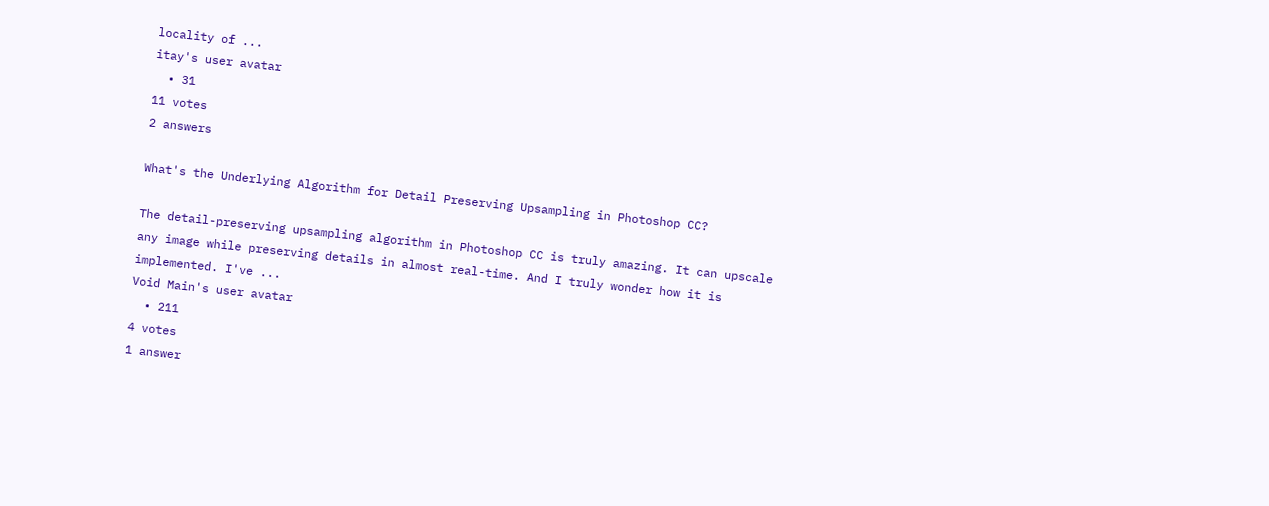locality of ...
itay's user avatar
  • 31
11 votes
2 answers

What's the Underlying Algorithm for Detail Preserving Upsampling in Photoshop CC?

The detail-preserving upsampling algorithm in Photoshop CC is truly amazing. It can upscale any image while preserving details in almost real-time. And I truly wonder how it is implemented. I've ...
Void Main's user avatar
  • 211
4 votes
1 answer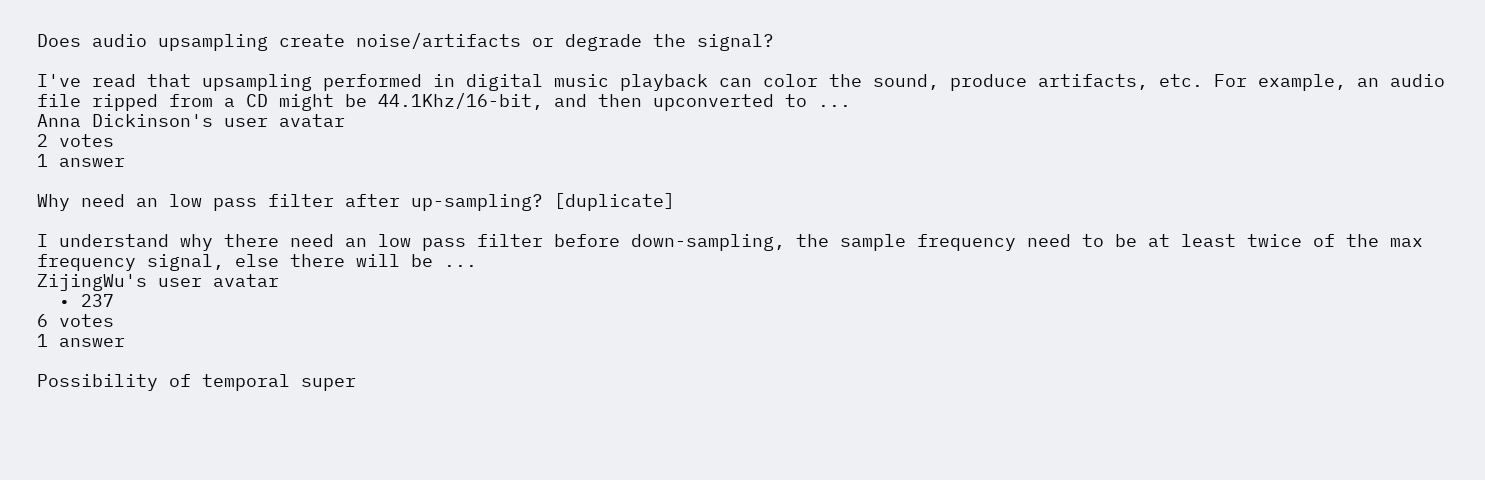Does audio upsampling create noise/artifacts or degrade the signal?

I've read that upsampling performed in digital music playback can color the sound, produce artifacts, etc. For example, an audio file ripped from a CD might be 44.1Khz/16-bit, and then upconverted to ...
Anna Dickinson's user avatar
2 votes
1 answer

Why need an low pass filter after up-sampling? [duplicate]

I understand why there need an low pass filter before down-sampling, the sample frequency need to be at least twice of the max frequency signal, else there will be ...
ZijingWu's user avatar
  • 237
6 votes
1 answer

Possibility of temporal super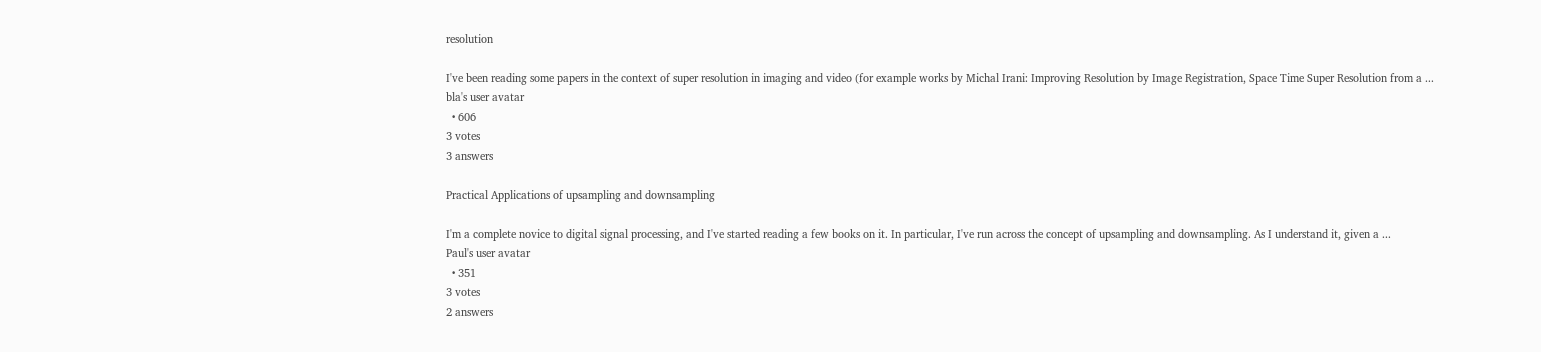resolution

I've been reading some papers in the context of super resolution in imaging and video (for example works by Michal Irani: Improving Resolution by Image Registration, Space Time Super Resolution from a ...
bla's user avatar
  • 606
3 votes
3 answers

Practical Applications of upsampling and downsampling

I'm a complete novice to digital signal processing, and I've started reading a few books on it. In particular, I've run across the concept of upsampling and downsampling. As I understand it, given a ...
Paul's user avatar
  • 351
3 votes
2 answers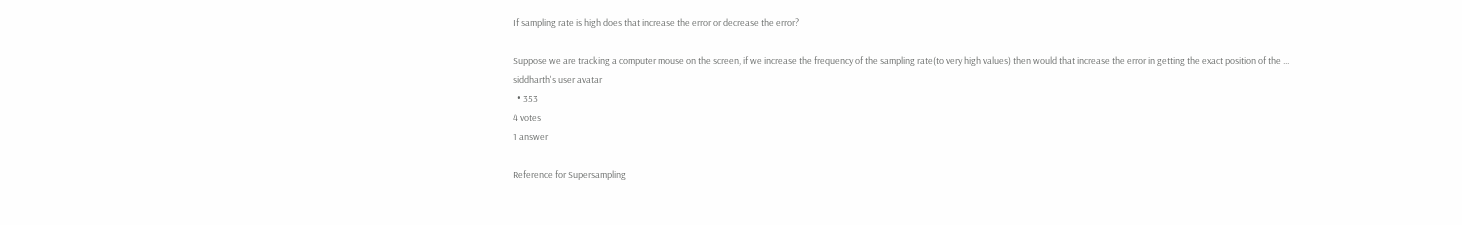If sampling rate is high does that increase the error or decrease the error?

Suppose we are tracking a computer mouse on the screen, if we increase the frequency of the sampling rate(to very high values) then would that increase the error in getting the exact position of the ...
siddharth's user avatar
  • 353
4 votes
1 answer

Reference for Supersampling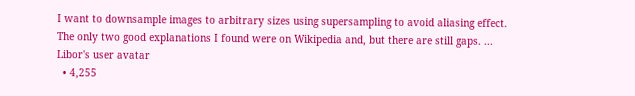I want to downsample images to arbitrary sizes using supersampling to avoid aliasing effect. The only two good explanations I found were on Wikipedia and, but there are still gaps. ...
Libor's user avatar
  • 4,255